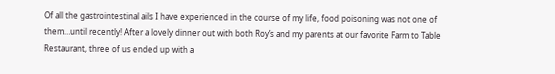Of all the gastrointestinal ails I have experienced in the course of my life, food poisoning was not one of them…until recently! After a lovely dinner out with both Roy’s and my parents at our favorite Farm to Table Restaurant, three of us ended up with a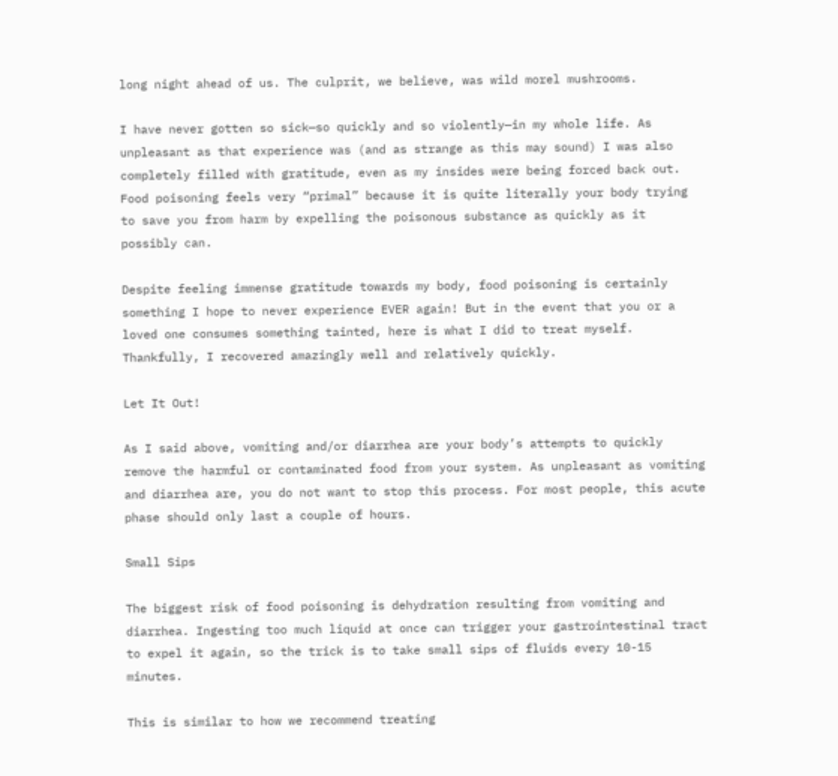long night ahead of us. The culprit, we believe, was wild morel mushrooms.

I have never gotten so sick—so quickly and so violently—in my whole life. As unpleasant as that experience was (and as strange as this may sound) I was also completely filled with gratitude, even as my insides were being forced back out. Food poisoning feels very “primal” because it is quite literally your body trying to save you from harm by expelling the poisonous substance as quickly as it possibly can.

Despite feeling immense gratitude towards my body, food poisoning is certainly something I hope to never experience EVER again! But in the event that you or a loved one consumes something tainted, here is what I did to treat myself. Thankfully, I recovered amazingly well and relatively quickly.

Let It Out!

As I said above, vomiting and/or diarrhea are your body’s attempts to quickly remove the harmful or contaminated food from your system. As unpleasant as vomiting and diarrhea are, you do not want to stop this process. For most people, this acute phase should only last a couple of hours.

Small Sips

The biggest risk of food poisoning is dehydration resulting from vomiting and diarrhea. Ingesting too much liquid at once can trigger your gastrointestinal tract to expel it again, so the trick is to take small sips of fluids every 10-15 minutes.

This is similar to how we recommend treating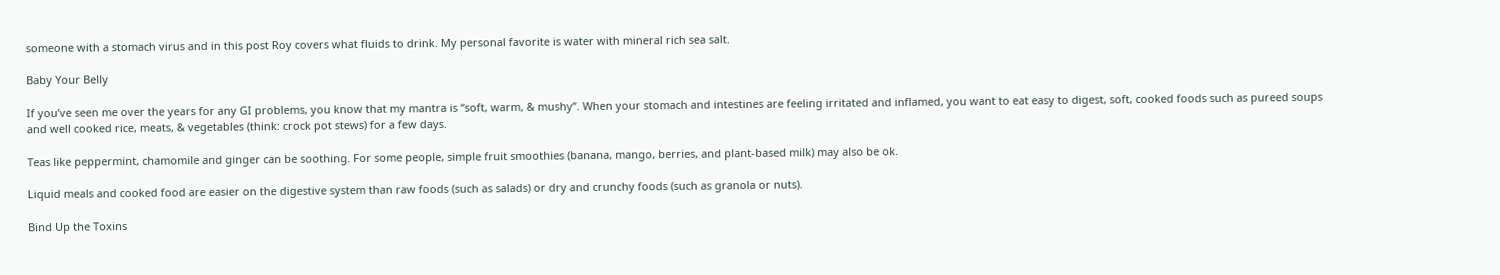someone with a stomach virus and in this post Roy covers what fluids to drink. My personal favorite is water with mineral rich sea salt.

Baby Your Belly

If you’ve seen me over the years for any GI problems, you know that my mantra is “soft, warm, & mushy”. When your stomach and intestines are feeling irritated and inflamed, you want to eat easy to digest, soft, cooked foods such as pureed soups and well cooked rice, meats, & vegetables (think: crock pot stews) for a few days.

Teas like peppermint, chamomile and ginger can be soothing. For some people, simple fruit smoothies (banana, mango, berries, and plant-based milk) may also be ok.

Liquid meals and cooked food are easier on the digestive system than raw foods (such as salads) or dry and crunchy foods (such as granola or nuts).

Bind Up the Toxins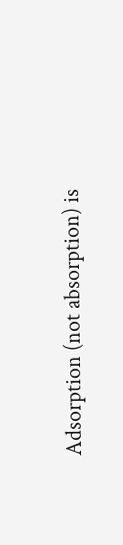Adsorption (not absorption) is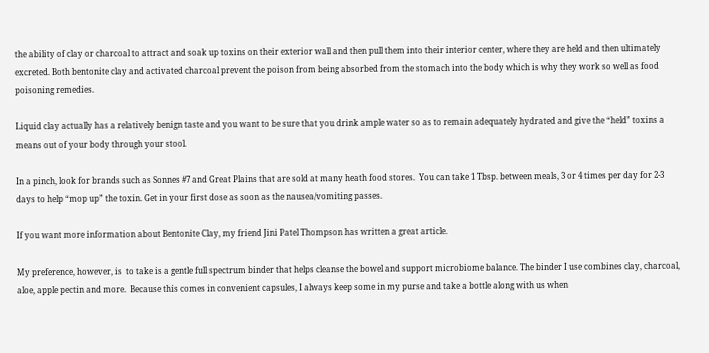the ability of clay or charcoal to attract and soak up toxins on their exterior wall and then pull them into their interior center, where they are held and then ultimately excreted. Both bentonite clay and activated charcoal prevent the poison from being absorbed from the stomach into the body which is why they work so well as food poisoning remedies.

Liquid clay actually has a relatively benign taste and you want to be sure that you drink ample water so as to remain adequately hydrated and give the “held” toxins a means out of your body through your stool.

In a pinch, look for brands such as Sonnes #7 and Great Plains that are sold at many heath food stores.  You can take 1 Tbsp. between meals, 3 or 4 times per day for 2-3 days to help “mop up” the toxin. Get in your first dose as soon as the nausea/vomiting passes.

If you want more information about Bentonite Clay, my friend Jini Patel Thompson has written a great article.

My preference, however, is  to take is a gentle full spectrum binder that helps cleanse the bowel and support microbiome balance. The binder I use combines clay, charcoal, aloe, apple pectin and more.  Because this comes in convenient capsules, I always keep some in my purse and take a bottle along with us when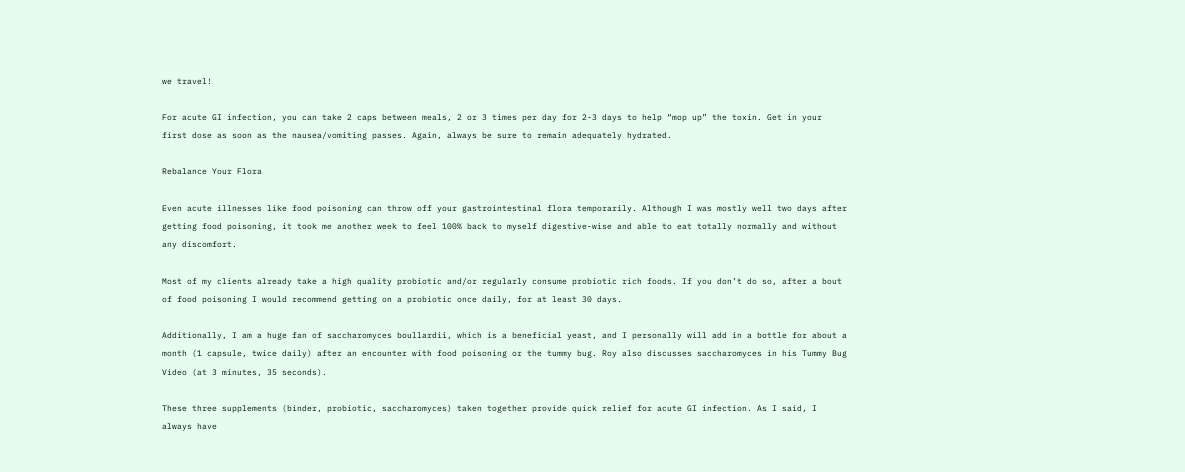we travel!

For acute GI infection, you can take 2 caps between meals, 2 or 3 times per day for 2-3 days to help “mop up” the toxin. Get in your first dose as soon as the nausea/vomiting passes. Again, always be sure to remain adequately hydrated.

Rebalance Your Flora

Even acute illnesses like food poisoning can throw off your gastrointestinal flora temporarily. Although I was mostly well two days after getting food poisoning, it took me another week to feel 100% back to myself digestive-wise and able to eat totally normally and without any discomfort.

Most of my clients already take a high quality probiotic and/or regularly consume probiotic rich foods. If you don’t do so, after a bout of food poisoning I would recommend getting on a probiotic once daily, for at least 30 days.

Additionally, I am a huge fan of saccharomyces boullardii, which is a beneficial yeast, and I personally will add in a bottle for about a month (1 capsule, twice daily) after an encounter with food poisoning or the tummy bug. Roy also discusses saccharomyces in his Tummy Bug Video (at 3 minutes, 35 seconds).

These three supplements (binder, probiotic, saccharomyces) taken together provide quick relief for acute GI infection. As I said, I always have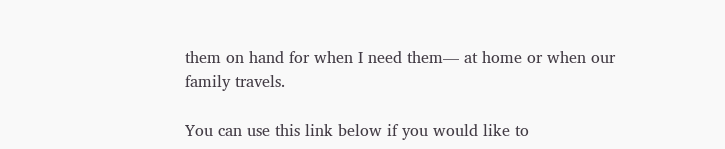them on hand for when I need them— at home or when our family travels.

You can use this link below if you would like to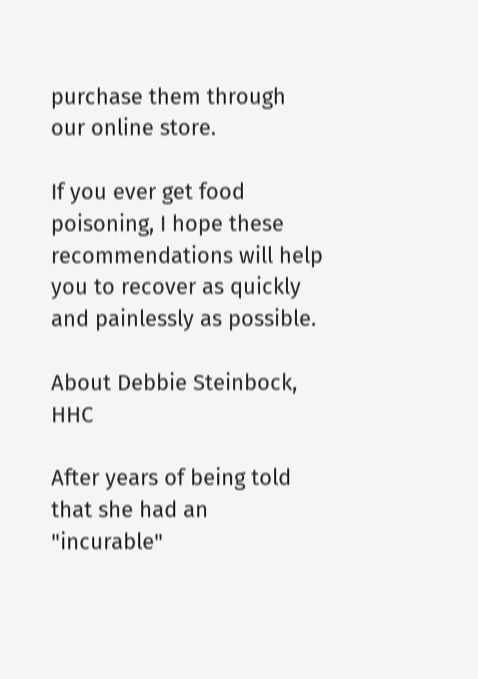purchase them through our online store.

If you ever get food poisoning, I hope these recommendations will help you to recover as quickly and painlessly as possible.

About Debbie Steinbock, HHC

After years of being told that she had an "incurable"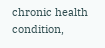chronic health condition,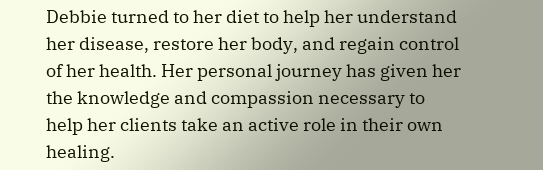Debbie turned to her diet to help her understand her disease, restore her body, and regain control of her health. Her personal journey has given her the knowledge and compassion necessary to help her clients take an active role in their own healing.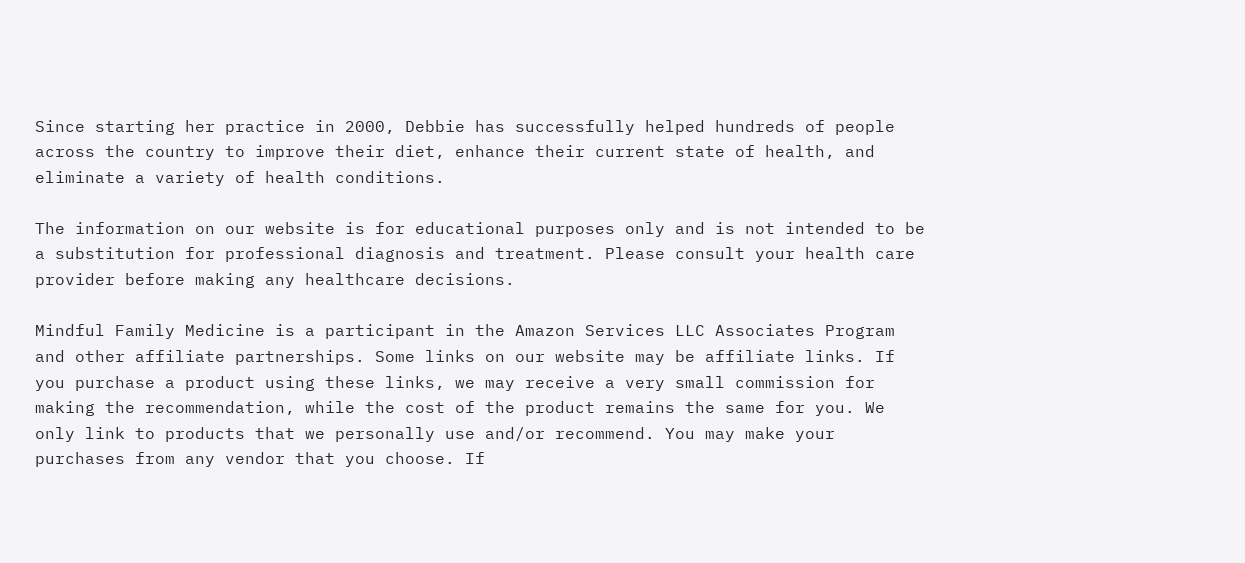Since starting her practice in 2000, Debbie has successfully helped hundreds of people across the country to improve their diet, enhance their current state of health, and eliminate a variety of health conditions.

The information on our website is for educational purposes only and is not intended to be a substitution for professional diagnosis and treatment. Please consult your health care provider before making any healthcare decisions.

Mindful Family Medicine is a participant in the Amazon Services LLC Associates Program and other affiliate partnerships. Some links on our website may be affiliate links. If you purchase a product using these links, we may receive a very small commission for making the recommendation, while the cost of the product remains the same for you. We only link to products that we personally use and/or recommend. You may make your purchases from any vendor that you choose. If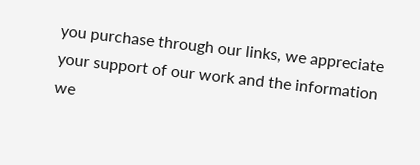you purchase through our links, we appreciate your support of our work and the information we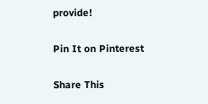provide!

Pin It on Pinterest

Share This